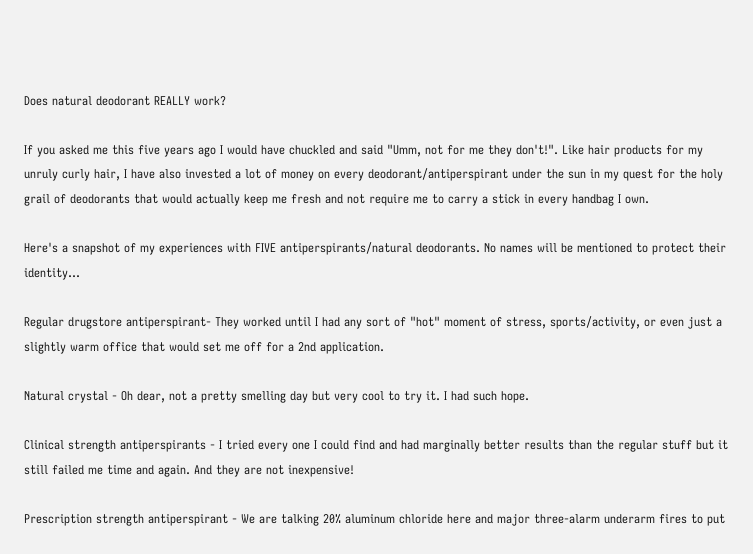Does natural deodorant REALLY work?

If you asked me this five years ago I would have chuckled and said "Umm, not for me they don't!". Like hair products for my unruly curly hair, I have also invested a lot of money on every deodorant/antiperspirant under the sun in my quest for the holy grail of deodorants that would actually keep me fresh and not require me to carry a stick in every handbag I own.

Here's a snapshot of my experiences with FIVE antiperspirants/natural deodorants. No names will be mentioned to protect their identity...

Regular drugstore antiperspirant- They worked until I had any sort of "hot" moment of stress, sports/activity, or even just a slightly warm office that would set me off for a 2nd application.

Natural crystal - Oh dear, not a pretty smelling day but very cool to try it. I had such hope.

Clinical strength antiperspirants - I tried every one I could find and had marginally better results than the regular stuff but it still failed me time and again. And they are not inexpensive!

Prescription strength antiperspirant - We are talking 20% aluminum chloride here and major three-alarm underarm fires to put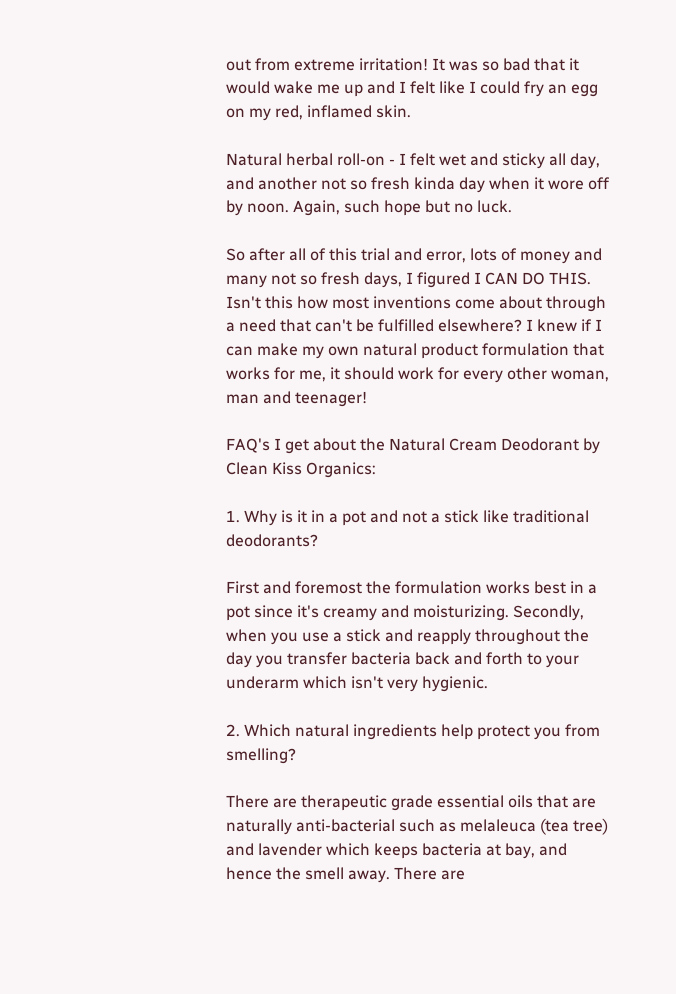out from extreme irritation! It was so bad that it would wake me up and I felt like I could fry an egg on my red, inflamed skin.

Natural herbal roll-on - I felt wet and sticky all day, and another not so fresh kinda day when it wore off by noon. Again, such hope but no luck.

So after all of this trial and error, lots of money and many not so fresh days, I figured I CAN DO THIS. Isn't this how most inventions come about through a need that can't be fulfilled elsewhere? I knew if I can make my own natural product formulation that works for me, it should work for every other woman, man and teenager!

FAQ's I get about the Natural Cream Deodorant by Clean Kiss Organics:

1. Why is it in a pot and not a stick like traditional deodorants?

First and foremost the formulation works best in a pot since it's creamy and moisturizing. Secondly, when you use a stick and reapply throughout the day you transfer bacteria back and forth to your underarm which isn't very hygienic.

2. Which natural ingredients help protect you from smelling?

There are therapeutic grade essential oils that are naturally anti-bacterial such as melaleuca (tea tree) and lavender which keeps bacteria at bay, and hence the smell away. There are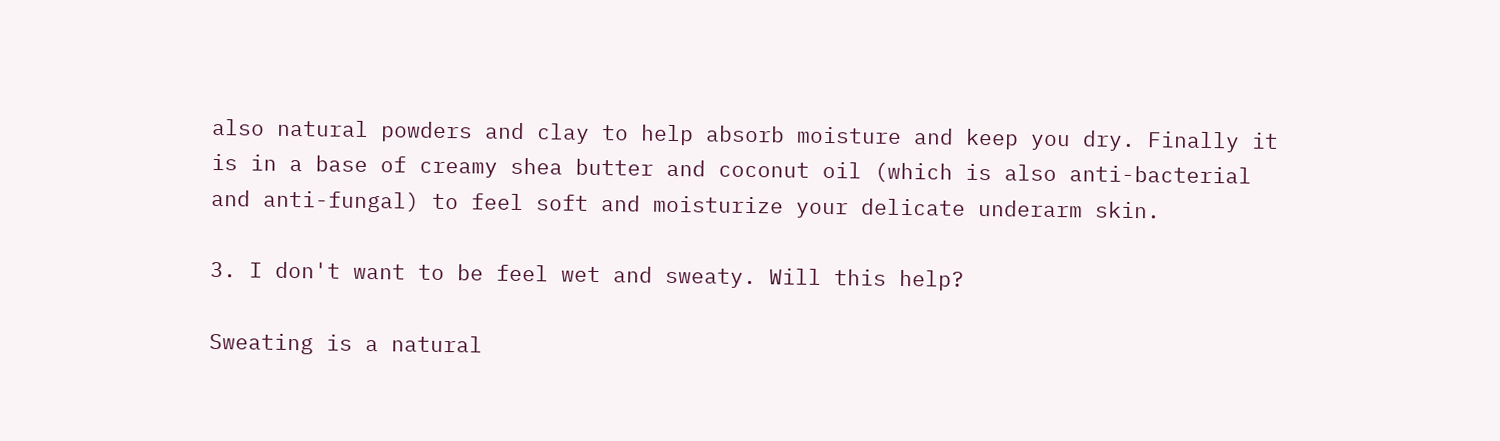also natural powders and clay to help absorb moisture and keep you dry. Finally it is in a base of creamy shea butter and coconut oil (which is also anti-bacterial and anti-fungal) to feel soft and moisturize your delicate underarm skin.

3. I don't want to be feel wet and sweaty. Will this help?

Sweating is a natural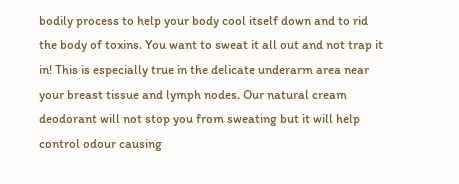bodily process to help your body cool itself down and to rid the body of toxins. You want to sweat it all out and not trap it in! This is especially true in the delicate underarm area near your breast tissue and lymph nodes. Our natural cream deodorant will not stop you from sweating but it will help control odour causing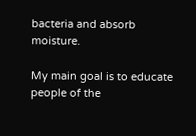bacteria and absorb moisture.

My main goal is to educate people of the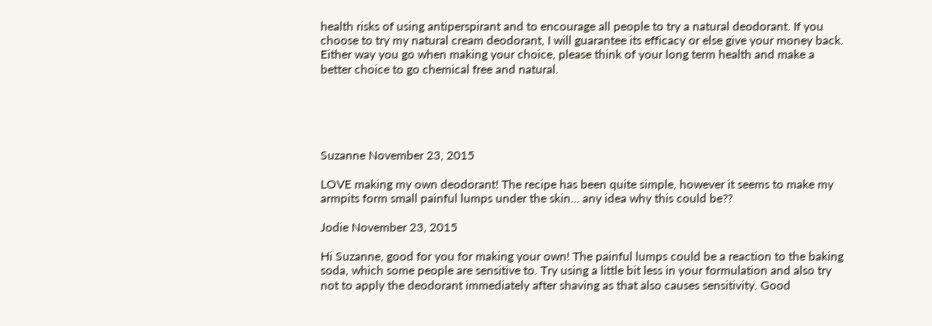health risks of using antiperspirant and to encourage all people to try a natural deodorant. If you choose to try my natural cream deodorant, I will guarantee its efficacy or else give your money back. Either way you go when making your choice, please think of your long term health and make a better choice to go chemical free and natural.





Suzanne November 23, 2015

LOVE making my own deodorant! The recipe has been quite simple, however it seems to make my armpits form small painful lumps under the skin… any idea why this could be??

Jodie November 23, 2015

Hi Suzanne, good for you for making your own! The painful lumps could be a reaction to the baking soda, which some people are sensitive to. Try using a little bit less in your formulation and also try not to apply the deodorant immediately after shaving as that also causes sensitivity. Good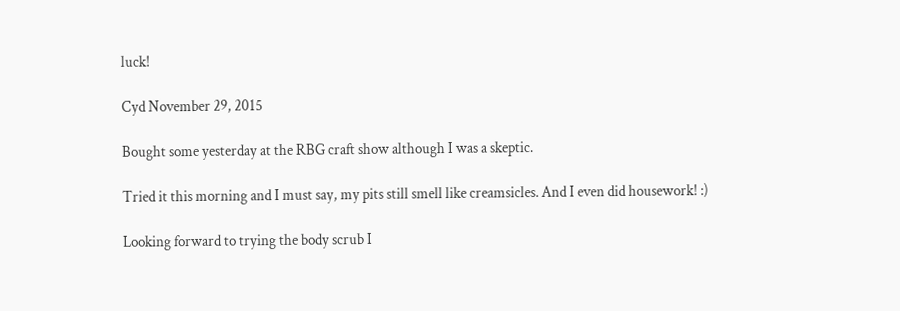luck!

Cyd November 29, 2015

Bought some yesterday at the RBG craft show although I was a skeptic.

Tried it this morning and I must say, my pits still smell like creamsicles. And I even did housework! :)

Looking forward to trying the body scrub I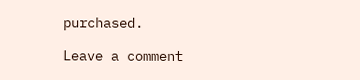purchased.

Leave a comment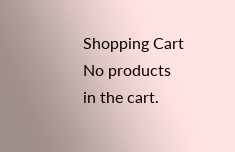Shopping Cart
No products in the cart.